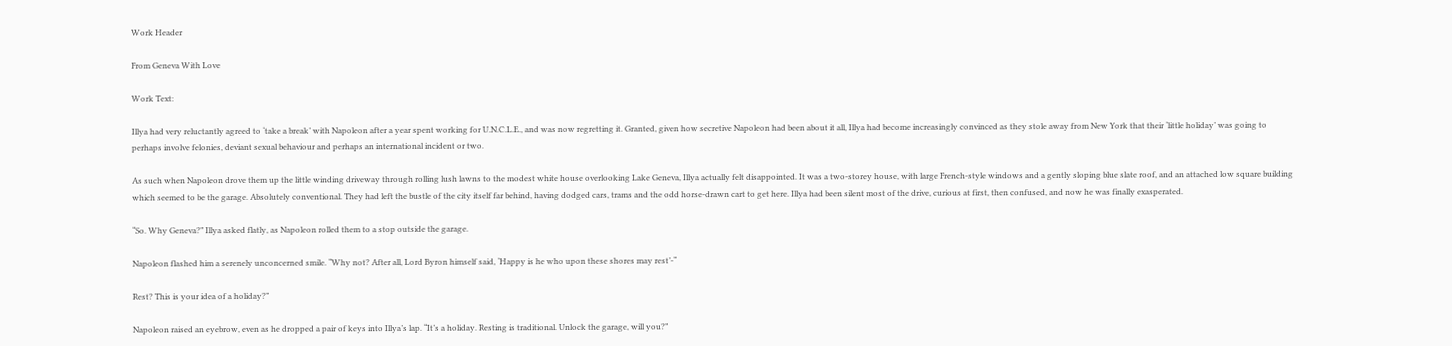Work Header

From Geneva With Love

Work Text:

Illya had very reluctantly agreed to ‘take a break’ with Napoleon after a year spent working for U.N.C.L.E., and was now regretting it. Granted, given how secretive Napoleon had been about it all, Illya had become increasingly convinced as they stole away from New York that their ‘little holiday’ was going to perhaps involve felonies, deviant sexual behaviour and perhaps an international incident or two.

As such when Napoleon drove them up the little winding driveway through rolling lush lawns to the modest white house overlooking Lake Geneva, Illya actually felt disappointed. It was a two-storey house, with large French-style windows and a gently sloping blue slate roof, and an attached low square building which seemed to be the garage. Absolutely conventional. They had left the bustle of the city itself far behind, having dodged cars, trams and the odd horse-drawn cart to get here. Illya had been silent most of the drive, curious at first, then confused, and now he was finally exasperated.

“So. Why Geneva?” Illya asked flatly, as Napoleon rolled them to a stop outside the garage.

Napoleon flashed him a serenely unconcerned smile. “Why not? After all, Lord Byron himself said, ‘Happy is he who upon these shores may rest’-“

Rest? This is your idea of a holiday?”

Napoleon raised an eyebrow, even as he dropped a pair of keys into Illya’s lap. “It’s a holiday. Resting is traditional. Unlock the garage, will you?”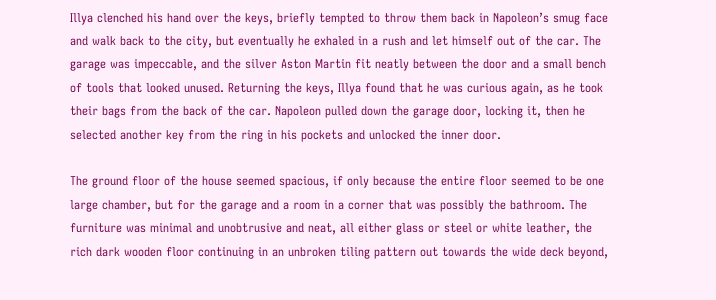Illya clenched his hand over the keys, briefly tempted to throw them back in Napoleon’s smug face and walk back to the city, but eventually he exhaled in a rush and let himself out of the car. The garage was impeccable, and the silver Aston Martin fit neatly between the door and a small bench of tools that looked unused. Returning the keys, Illya found that he was curious again, as he took their bags from the back of the car. Napoleon pulled down the garage door, locking it, then he selected another key from the ring in his pockets and unlocked the inner door.

The ground floor of the house seemed spacious, if only because the entire floor seemed to be one large chamber, but for the garage and a room in a corner that was possibly the bathroom. The furniture was minimal and unobtrusive and neat, all either glass or steel or white leather, the rich dark wooden floor continuing in an unbroken tiling pattern out towards the wide deck beyond,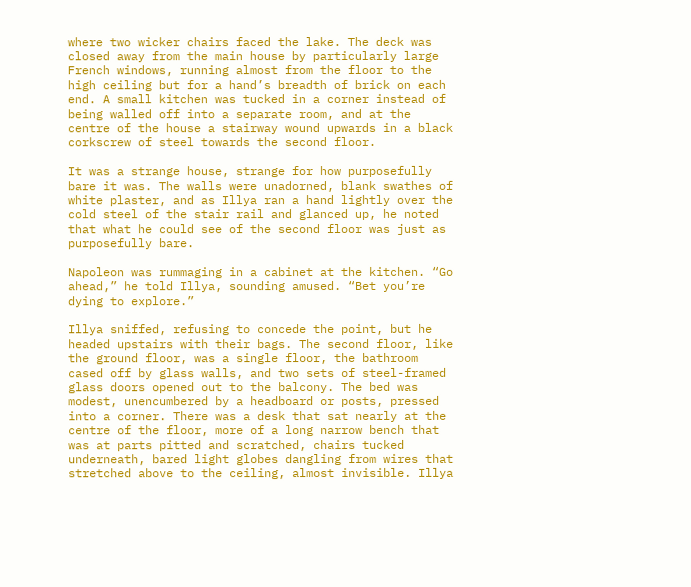where two wicker chairs faced the lake. The deck was closed away from the main house by particularly large French windows, running almost from the floor to the high ceiling but for a hand’s breadth of brick on each end. A small kitchen was tucked in a corner instead of being walled off into a separate room, and at the centre of the house a stairway wound upwards in a black corkscrew of steel towards the second floor.

It was a strange house, strange for how purposefully bare it was. The walls were unadorned, blank swathes of white plaster, and as Illya ran a hand lightly over the cold steel of the stair rail and glanced up, he noted that what he could see of the second floor was just as purposefully bare.

Napoleon was rummaging in a cabinet at the kitchen. “Go ahead,” he told Illya, sounding amused. “Bet you’re dying to explore.”

Illya sniffed, refusing to concede the point, but he headed upstairs with their bags. The second floor, like the ground floor, was a single floor, the bathroom cased off by glass walls, and two sets of steel-framed glass doors opened out to the balcony. The bed was modest, unencumbered by a headboard or posts, pressed into a corner. There was a desk that sat nearly at the centre of the floor, more of a long narrow bench that was at parts pitted and scratched, chairs tucked underneath, bared light globes dangling from wires that stretched above to the ceiling, almost invisible. Illya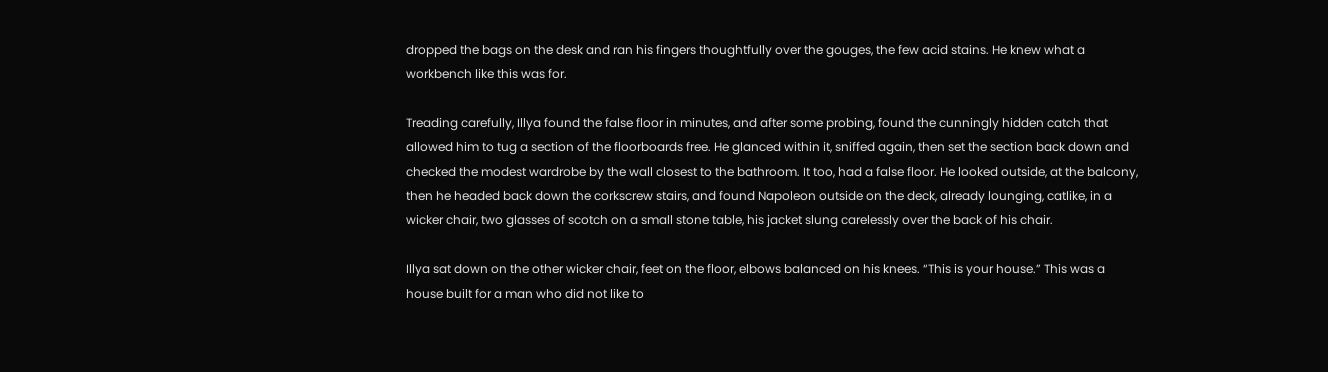dropped the bags on the desk and ran his fingers thoughtfully over the gouges, the few acid stains. He knew what a workbench like this was for.

Treading carefully, Illya found the false floor in minutes, and after some probing, found the cunningly hidden catch that allowed him to tug a section of the floorboards free. He glanced within it, sniffed again, then set the section back down and checked the modest wardrobe by the wall closest to the bathroom. It too, had a false floor. He looked outside, at the balcony, then he headed back down the corkscrew stairs, and found Napoleon outside on the deck, already lounging, catlike, in a wicker chair, two glasses of scotch on a small stone table, his jacket slung carelessly over the back of his chair.

Illya sat down on the other wicker chair, feet on the floor, elbows balanced on his knees. “This is your house.” This was a house built for a man who did not like to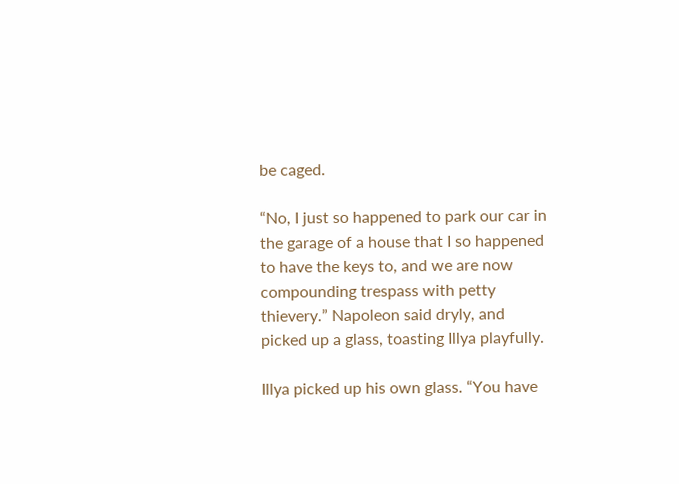be caged.

“No, I just so happened to park our car in the garage of a house that I so happened to have the keys to, and we are now compounding trespass with petty thievery.” Napoleon said dryly, and picked up a glass, toasting Illya playfully.

Illya picked up his own glass. “You have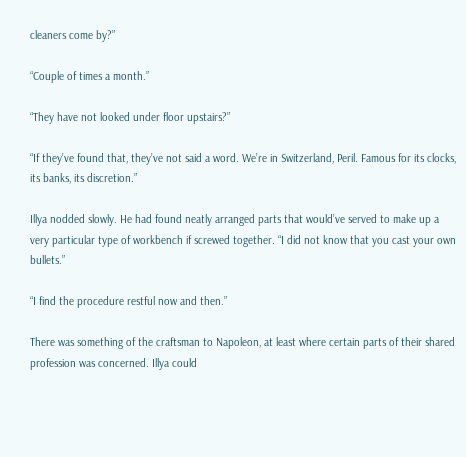cleaners come by?”

“Couple of times a month.”

“They have not looked under floor upstairs?”

“If they’ve found that, they’ve not said a word. We’re in Switzerland, Peril. Famous for its clocks, its banks, its discretion.”

Illya nodded slowly. He had found neatly arranged parts that would’ve served to make up a very particular type of workbench if screwed together. “I did not know that you cast your own bullets.”

“I find the procedure restful now and then.”

There was something of the craftsman to Napoleon, at least where certain parts of their shared profession was concerned. Illya could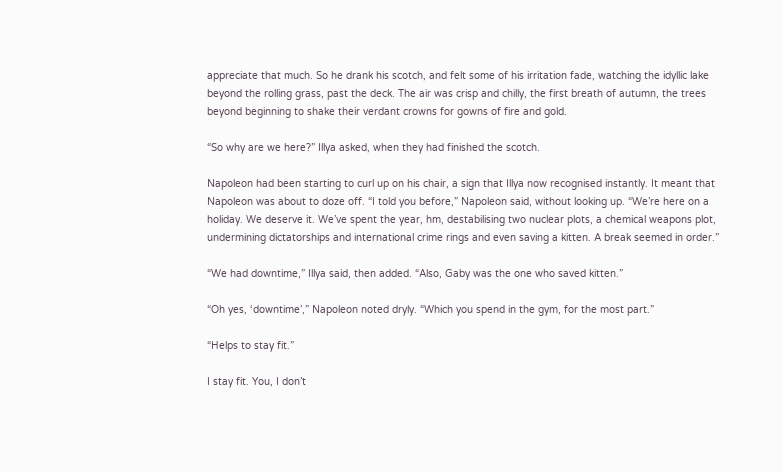appreciate that much. So he drank his scotch, and felt some of his irritation fade, watching the idyllic lake beyond the rolling grass, past the deck. The air was crisp and chilly, the first breath of autumn, the trees beyond beginning to shake their verdant crowns for gowns of fire and gold.

“So why are we here?” Illya asked, when they had finished the scotch.

Napoleon had been starting to curl up on his chair, a sign that Illya now recognised instantly. It meant that Napoleon was about to doze off. “I told you before,” Napoleon said, without looking up. “We’re here on a holiday. We deserve it. We’ve spent the year, hm, destabilising two nuclear plots, a chemical weapons plot, undermining dictatorships and international crime rings and even saving a kitten. A break seemed in order.”

“We had downtime,” Illya said, then added. “Also, Gaby was the one who saved kitten.”

“Oh yes, ‘downtime’,” Napoleon noted dryly. “Which you spend in the gym, for the most part.”

“Helps to stay fit.”

I stay fit. You, I don’t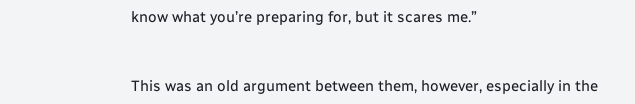know what you’re preparing for, but it scares me.”


This was an old argument between them, however, especially in the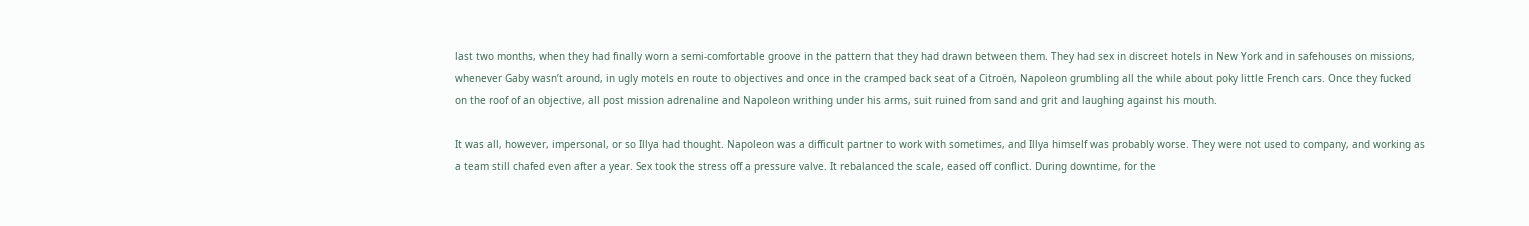last two months, when they had finally worn a semi-comfortable groove in the pattern that they had drawn between them. They had sex in discreet hotels in New York and in safehouses on missions, whenever Gaby wasn’t around, in ugly motels en route to objectives and once in the cramped back seat of a Citroën, Napoleon grumbling all the while about poky little French cars. Once they fucked on the roof of an objective, all post mission adrenaline and Napoleon writhing under his arms, suit ruined from sand and grit and laughing against his mouth.

It was all, however, impersonal, or so Illya had thought. Napoleon was a difficult partner to work with sometimes, and Illya himself was probably worse. They were not used to company, and working as a team still chafed even after a year. Sex took the stress off a pressure valve. It rebalanced the scale, eased off conflict. During downtime, for the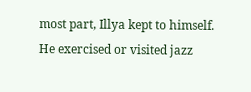most part, Illya kept to himself. He exercised or visited jazz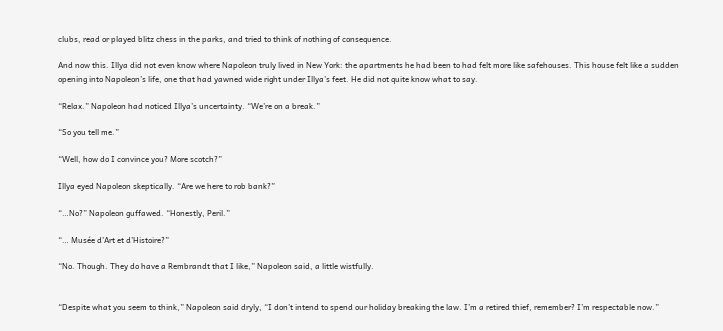clubs, read or played blitz chess in the parks, and tried to think of nothing of consequence.

And now this. Illya did not even know where Napoleon truly lived in New York: the apartments he had been to had felt more like safehouses. This house felt like a sudden opening into Napoleon’s life, one that had yawned wide right under Illya’s feet. He did not quite know what to say.

“Relax.” Napoleon had noticed Illya’s uncertainty. “We’re on a break.”

“So you tell me.”

“Well, how do I convince you? More scotch?”

Illya eyed Napoleon skeptically. “Are we here to rob bank?”

“…No?” Napoleon guffawed. “Honestly, Peril.”

“… Musée d’Art et d’Histoire?”

“No. Though. They do have a Rembrandt that I like,” Napoleon said, a little wistfully.


“Despite what you seem to think,” Napoleon said dryly, “I don’t intend to spend our holiday breaking the law. I’m a retired thief, remember? I’m respectable now.”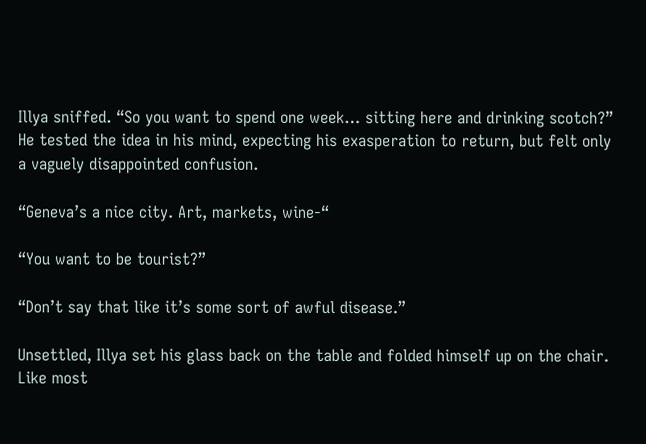Illya sniffed. “So you want to spend one week… sitting here and drinking scotch?” He tested the idea in his mind, expecting his exasperation to return, but felt only a vaguely disappointed confusion.

“Geneva’s a nice city. Art, markets, wine-“

“You want to be tourist?”

“Don’t say that like it’s some sort of awful disease.”

Unsettled, Illya set his glass back on the table and folded himself up on the chair. Like most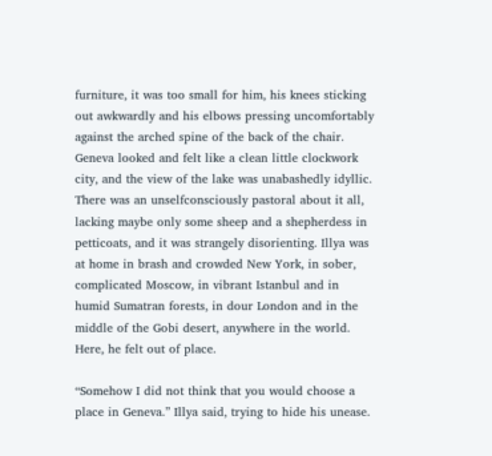furniture, it was too small for him, his knees sticking out awkwardly and his elbows pressing uncomfortably against the arched spine of the back of the chair. Geneva looked and felt like a clean little clockwork city, and the view of the lake was unabashedly idyllic. There was an unselfconsciously pastoral about it all, lacking maybe only some sheep and a shepherdess in petticoats, and it was strangely disorienting. Illya was at home in brash and crowded New York, in sober, complicated Moscow, in vibrant Istanbul and in humid Sumatran forests, in dour London and in the middle of the Gobi desert, anywhere in the world. Here, he felt out of place.

“Somehow I did not think that you would choose a place in Geneva.” Illya said, trying to hide his unease.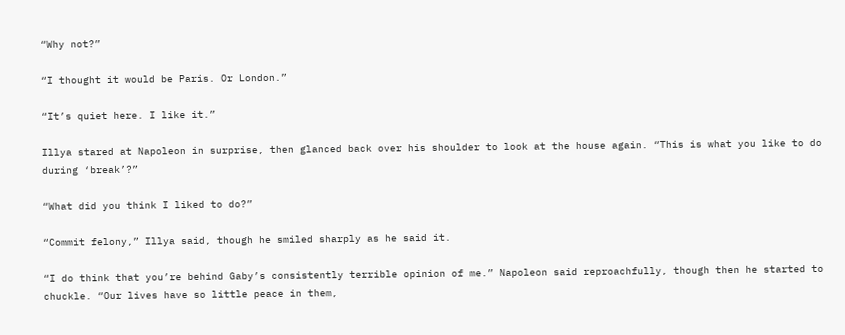“Why not?”

“I thought it would be Paris. Or London.”

“It’s quiet here. I like it.”

Illya stared at Napoleon in surprise, then glanced back over his shoulder to look at the house again. “This is what you like to do during ‘break’?”

“What did you think I liked to do?”

“Commit felony,” Illya said, though he smiled sharply as he said it.

“I do think that you’re behind Gaby’s consistently terrible opinion of me.” Napoleon said reproachfully, though then he started to chuckle. “Our lives have so little peace in them,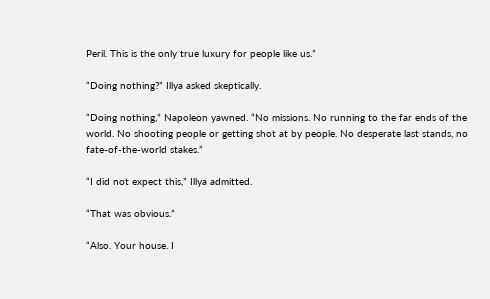Peril. This is the only true luxury for people like us.”

“Doing nothing?” Illya asked skeptically.

“Doing nothing,” Napoleon yawned. “No missions. No running to the far ends of the world. No shooting people or getting shot at by people. No desperate last stands, no fate-of-the-world stakes.”

“I did not expect this,” Illya admitted.

“That was obvious.”

“Also. Your house. I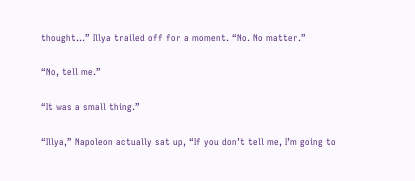thought…” Illya trailed off for a moment. “No. No matter.”

“No, tell me.”

“It was a small thing.”

“Illya,” Napoleon actually sat up, “If you don’t tell me, I’m going to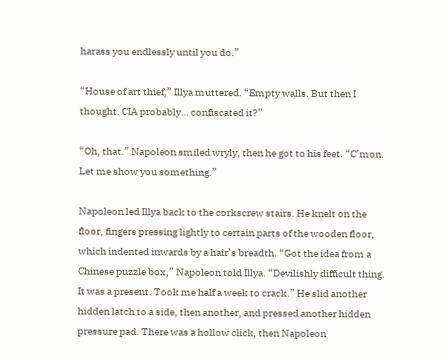harass you endlessly until you do.”

“House of art thief,” Illya muttered. “Empty walls. But then I thought. CIA probably… confiscated it?”

“Oh, that.” Napoleon smiled wryly, then he got to his feet. “C’mon. Let me show you something.”

Napoleon led Illya back to the corkscrew stairs. He knelt on the floor, fingers pressing lightly to certain parts of the wooden floor, which indented inwards by a hair’s breadth. “Got the idea from a Chinese puzzle box,” Napoleon told Illya. “Devilishly difficult thing. It was a present. Took me half a week to crack.” He slid another hidden latch to a side, then another, and pressed another hidden pressure pad. There was a hollow click, then Napoleon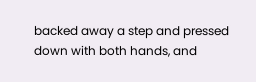backed away a step and pressed down with both hands, and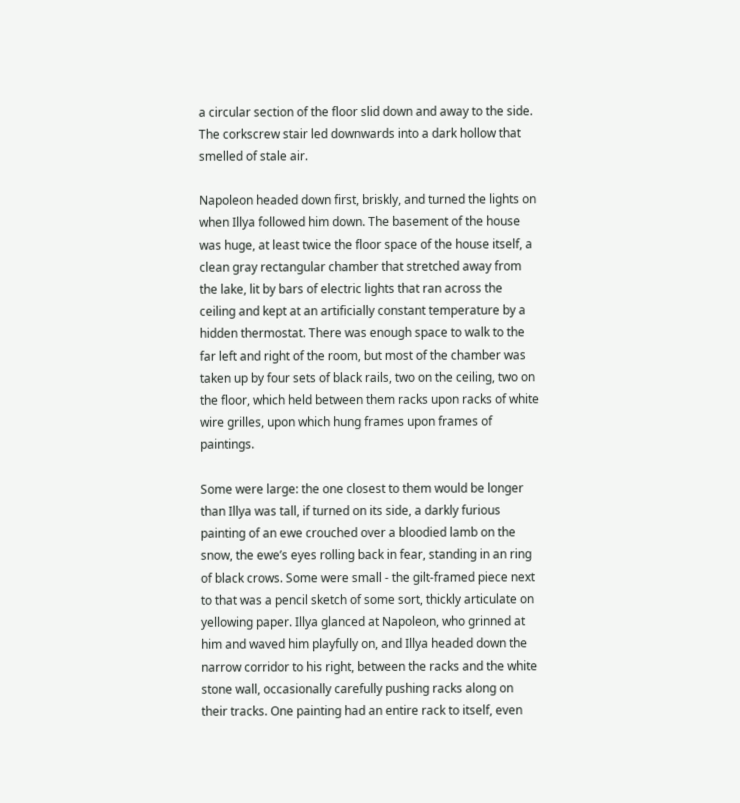a circular section of the floor slid down and away to the side. The corkscrew stair led downwards into a dark hollow that smelled of stale air.

Napoleon headed down first, briskly, and turned the lights on when Illya followed him down. The basement of the house was huge, at least twice the floor space of the house itself, a clean gray rectangular chamber that stretched away from the lake, lit by bars of electric lights that ran across the ceiling and kept at an artificially constant temperature by a hidden thermostat. There was enough space to walk to the far left and right of the room, but most of the chamber was taken up by four sets of black rails, two on the ceiling, two on the floor, which held between them racks upon racks of white wire grilles, upon which hung frames upon frames of paintings.

Some were large: the one closest to them would be longer than Illya was tall, if turned on its side, a darkly furious painting of an ewe crouched over a bloodied lamb on the snow, the ewe’s eyes rolling back in fear, standing in an ring of black crows. Some were small - the gilt-framed piece next to that was a pencil sketch of some sort, thickly articulate on yellowing paper. Illya glanced at Napoleon, who grinned at him and waved him playfully on, and Illya headed down the narrow corridor to his right, between the racks and the white stone wall, occasionally carefully pushing racks along on their tracks. One painting had an entire rack to itself, even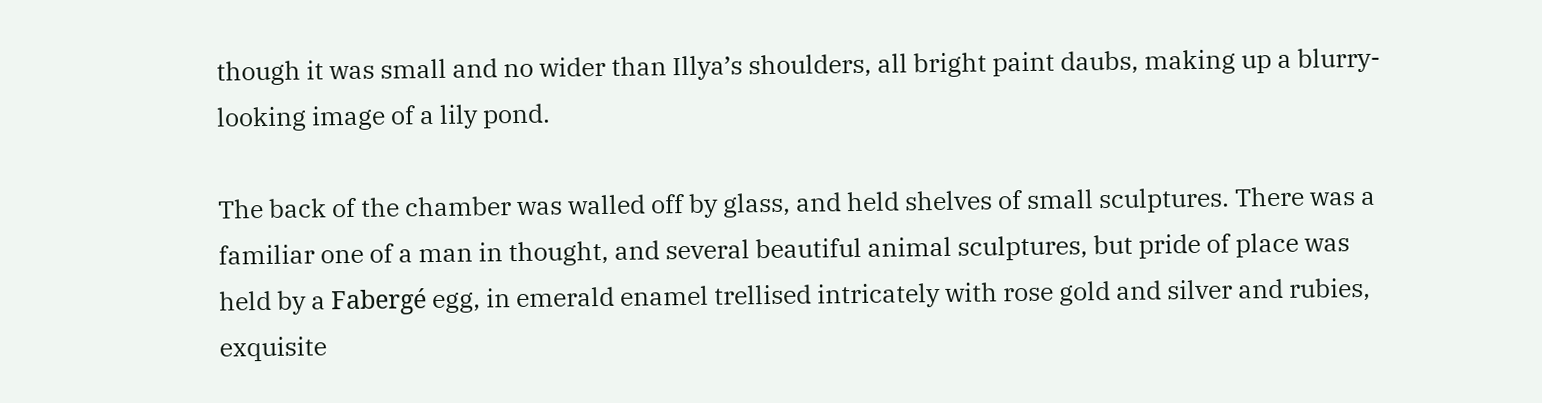though it was small and no wider than Illya’s shoulders, all bright paint daubs, making up a blurry-looking image of a lily pond.

The back of the chamber was walled off by glass, and held shelves of small sculptures. There was a familiar one of a man in thought, and several beautiful animal sculptures, but pride of place was held by a Fabergé egg, in emerald enamel trellised intricately with rose gold and silver and rubies, exquisite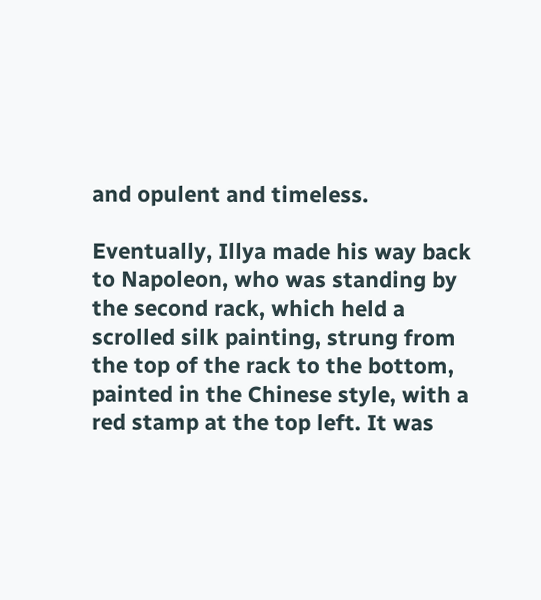and opulent and timeless.

Eventually, Illya made his way back to Napoleon, who was standing by the second rack, which held a scrolled silk painting, strung from the top of the rack to the bottom, painted in the Chinese style, with a red stamp at the top left. It was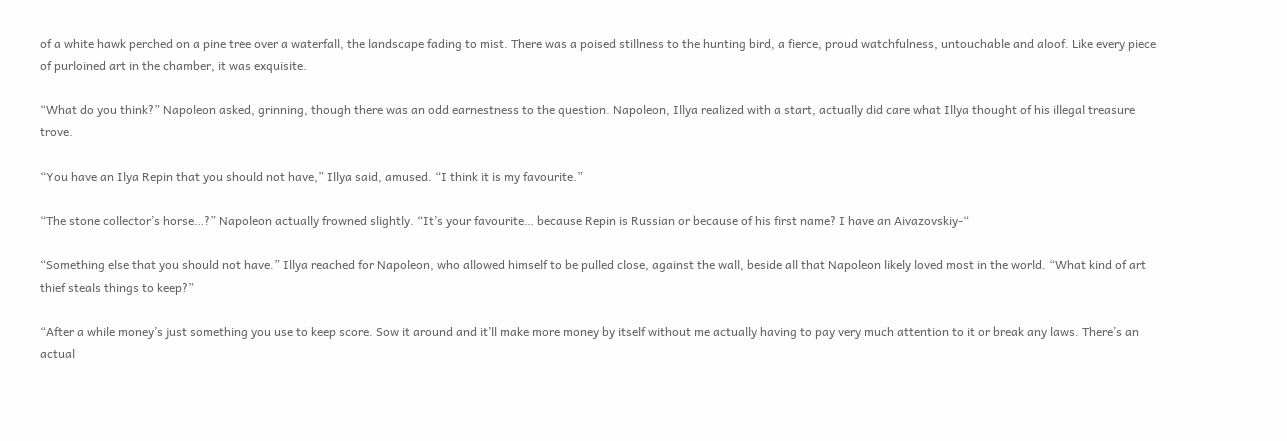of a white hawk perched on a pine tree over a waterfall, the landscape fading to mist. There was a poised stillness to the hunting bird, a fierce, proud watchfulness, untouchable and aloof. Like every piece of purloined art in the chamber, it was exquisite.

“What do you think?” Napoleon asked, grinning, though there was an odd earnestness to the question. Napoleon, Illya realized with a start, actually did care what Illya thought of his illegal treasure trove.

“You have an Ilya Repin that you should not have,” Illya said, amused. “I think it is my favourite.”

“The stone collector’s horse…?” Napoleon actually frowned slightly. “It’s your favourite… because Repin is Russian or because of his first name? I have an Aivazovskiy-“

“Something else that you should not have.” Illya reached for Napoleon, who allowed himself to be pulled close, against the wall, beside all that Napoleon likely loved most in the world. “What kind of art thief steals things to keep?”

“After a while money’s just something you use to keep score. Sow it around and it’ll make more money by itself without me actually having to pay very much attention to it or break any laws. There’s an actual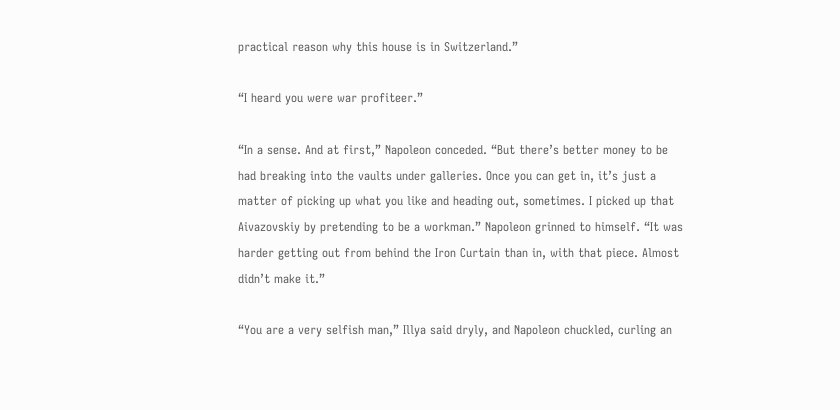practical reason why this house is in Switzerland.”

“I heard you were war profiteer.”

“In a sense. And at first,” Napoleon conceded. “But there’s better money to be had breaking into the vaults under galleries. Once you can get in, it’s just a matter of picking up what you like and heading out, sometimes. I picked up that Aivazovskiy by pretending to be a workman.” Napoleon grinned to himself. “It was harder getting out from behind the Iron Curtain than in, with that piece. Almost didn’t make it.”

“You are a very selfish man,” Illya said dryly, and Napoleon chuckled, curling an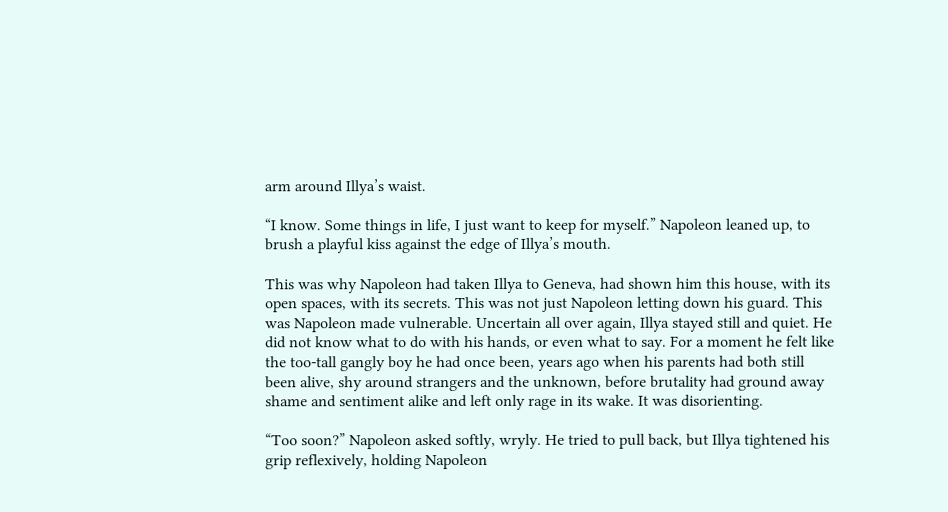arm around Illya’s waist.

“I know. Some things in life, I just want to keep for myself.” Napoleon leaned up, to brush a playful kiss against the edge of Illya’s mouth.

This was why Napoleon had taken Illya to Geneva, had shown him this house, with its open spaces, with its secrets. This was not just Napoleon letting down his guard. This was Napoleon made vulnerable. Uncertain all over again, Illya stayed still and quiet. He did not know what to do with his hands, or even what to say. For a moment he felt like the too-tall gangly boy he had once been, years ago when his parents had both still been alive, shy around strangers and the unknown, before brutality had ground away shame and sentiment alike and left only rage in its wake. It was disorienting.

“Too soon?” Napoleon asked softly, wryly. He tried to pull back, but Illya tightened his grip reflexively, holding Napoleon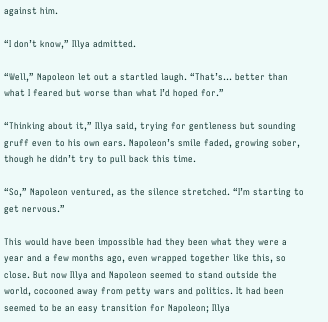against him.

“I don’t know,” Illya admitted.

“Well,” Napoleon let out a startled laugh. “That’s… better than what I feared but worse than what I’d hoped for.”

“Thinking about it,” Illya said, trying for gentleness but sounding gruff even to his own ears. Napoleon’s smile faded, growing sober, though he didn’t try to pull back this time.

“So,” Napoleon ventured, as the silence stretched. “I’m starting to get nervous.”

This would have been impossible had they been what they were a year and a few months ago, even wrapped together like this, so close. But now Illya and Napoleon seemed to stand outside the world, cocooned away from petty wars and politics. It had been seemed to be an easy transition for Napoleon; Illya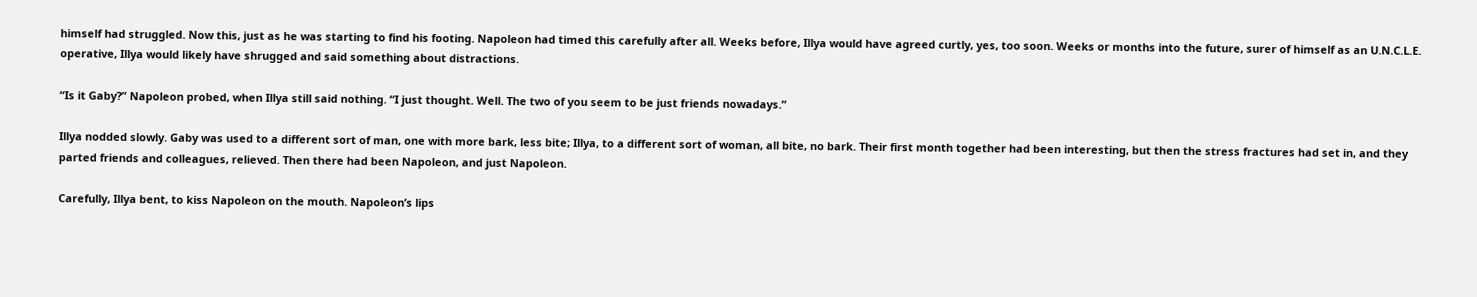himself had struggled. Now this, just as he was starting to find his footing. Napoleon had timed this carefully after all. Weeks before, Illya would have agreed curtly, yes, too soon. Weeks or months into the future, surer of himself as an U.N.C.L.E. operative, Illya would likely have shrugged and said something about distractions.

“Is it Gaby?” Napoleon probed, when Illya still said nothing. “I just thought. Well. The two of you seem to be just friends nowadays.”

Illya nodded slowly. Gaby was used to a different sort of man, one with more bark, less bite; Illya, to a different sort of woman, all bite, no bark. Their first month together had been interesting, but then the stress fractures had set in, and they parted friends and colleagues, relieved. Then there had been Napoleon, and just Napoleon.

Carefully, Illya bent, to kiss Napoleon on the mouth. Napoleon’s lips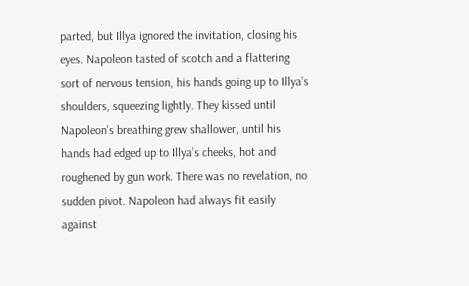parted, but Illya ignored the invitation, closing his eyes. Napoleon tasted of scotch and a flattering sort of nervous tension, his hands going up to Illya’s shoulders, squeezing lightly. They kissed until Napoleon’s breathing grew shallower, until his hands had edged up to Illya’s cheeks, hot and roughened by gun work. There was no revelation, no sudden pivot. Napoleon had always fit easily against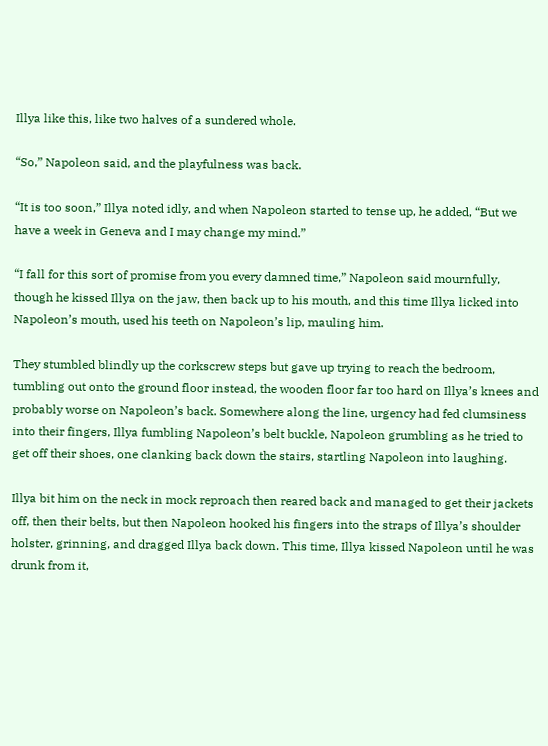Illya like this, like two halves of a sundered whole.

“So,” Napoleon said, and the playfulness was back.

“It is too soon,” Illya noted idly, and when Napoleon started to tense up, he added, “But we have a week in Geneva and I may change my mind.”

“I fall for this sort of promise from you every damned time,” Napoleon said mournfully, though he kissed Illya on the jaw, then back up to his mouth, and this time Illya licked into Napoleon’s mouth, used his teeth on Napoleon’s lip, mauling him.

They stumbled blindly up the corkscrew steps but gave up trying to reach the bedroom, tumbling out onto the ground floor instead, the wooden floor far too hard on Illya’s knees and probably worse on Napoleon’s back. Somewhere along the line, urgency had fed clumsiness into their fingers, Illya fumbling Napoleon’s belt buckle, Napoleon grumbling as he tried to get off their shoes, one clanking back down the stairs, startling Napoleon into laughing.

Illya bit him on the neck in mock reproach then reared back and managed to get their jackets off, then their belts, but then Napoleon hooked his fingers into the straps of Illya’s shoulder holster, grinning, and dragged Illya back down. This time, Illya kissed Napoleon until he was drunk from it,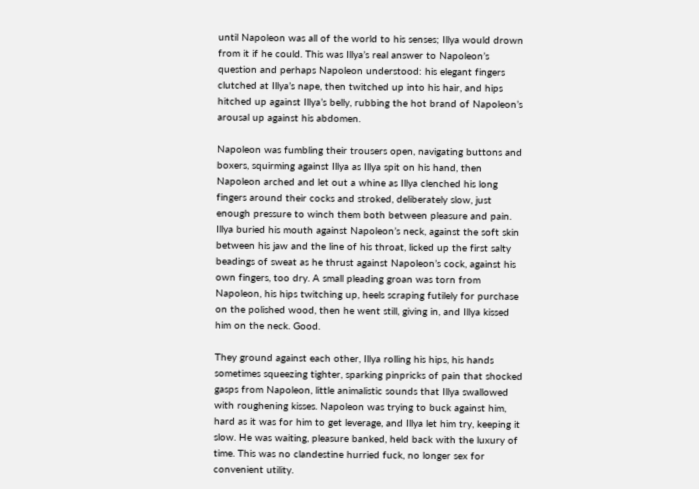until Napoleon was all of the world to his senses; Illya would drown from it if he could. This was Illya’s real answer to Napoleon’s question and perhaps Napoleon understood: his elegant fingers clutched at Illya’s nape, then twitched up into his hair, and hips hitched up against Illya’s belly, rubbing the hot brand of Napoleon’s arousal up against his abdomen.

Napoleon was fumbling their trousers open, navigating buttons and boxers, squirming against Illya as Illya spit on his hand, then Napoleon arched and let out a whine as Illya clenched his long fingers around their cocks and stroked, deliberately slow, just enough pressure to winch them both between pleasure and pain. Illya buried his mouth against Napoleon’s neck, against the soft skin between his jaw and the line of his throat, licked up the first salty beadings of sweat as he thrust against Napoleon’s cock, against his own fingers, too dry. A small pleading groan was torn from Napoleon, his hips twitching up, heels scraping futilely for purchase on the polished wood, then he went still, giving in, and Illya kissed him on the neck. Good.

They ground against each other, Illya rolling his hips, his hands sometimes squeezing tighter, sparking pinpricks of pain that shocked gasps from Napoleon, little animalistic sounds that Illya swallowed with roughening kisses. Napoleon was trying to buck against him, hard as it was for him to get leverage, and Illya let him try, keeping it slow. He was waiting, pleasure banked, held back with the luxury of time. This was no clandestine hurried fuck, no longer sex for convenient utility.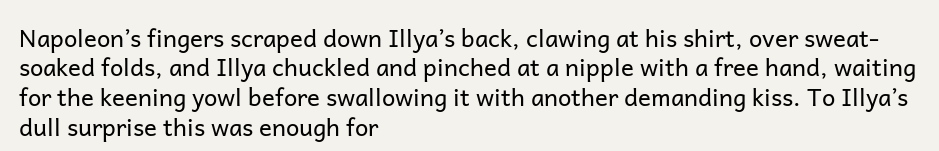Napoleon’s fingers scraped down Illya’s back, clawing at his shirt, over sweat-soaked folds, and Illya chuckled and pinched at a nipple with a free hand, waiting for the keening yowl before swallowing it with another demanding kiss. To Illya’s dull surprise this was enough for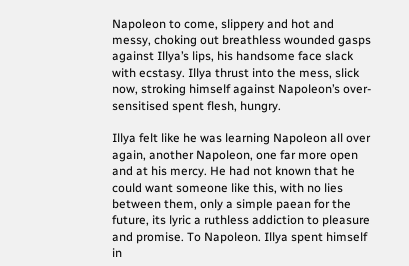Napoleon to come, slippery and hot and messy, choking out breathless wounded gasps against Illya’s lips, his handsome face slack with ecstasy. Illya thrust into the mess, slick now, stroking himself against Napoleon’s over-sensitised spent flesh, hungry.

Illya felt like he was learning Napoleon all over again, another Napoleon, one far more open and at his mercy. He had not known that he could want someone like this, with no lies between them, only a simple paean for the future, its lyric a ruthless addiction to pleasure and promise. To Napoleon. Illya spent himself in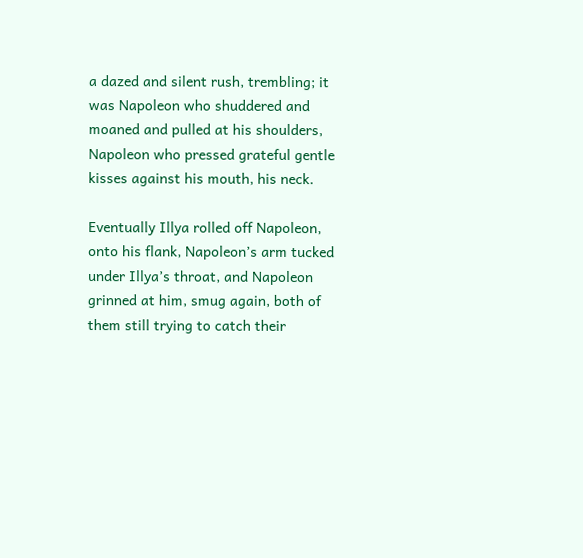a dazed and silent rush, trembling; it was Napoleon who shuddered and moaned and pulled at his shoulders, Napoleon who pressed grateful gentle kisses against his mouth, his neck.

Eventually Illya rolled off Napoleon, onto his flank, Napoleon’s arm tucked under Illya’s throat, and Napoleon grinned at him, smug again, both of them still trying to catch their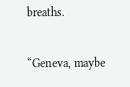breaths.

“Geneva, maybe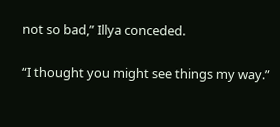not so bad,” Illya conceded.

“I thought you might see things my way.”